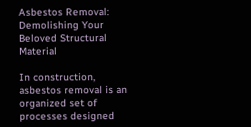Asbestos Removal: Demolishing Your Beloved Structural Material

In construction, asbestos removal is an organized set of processes designed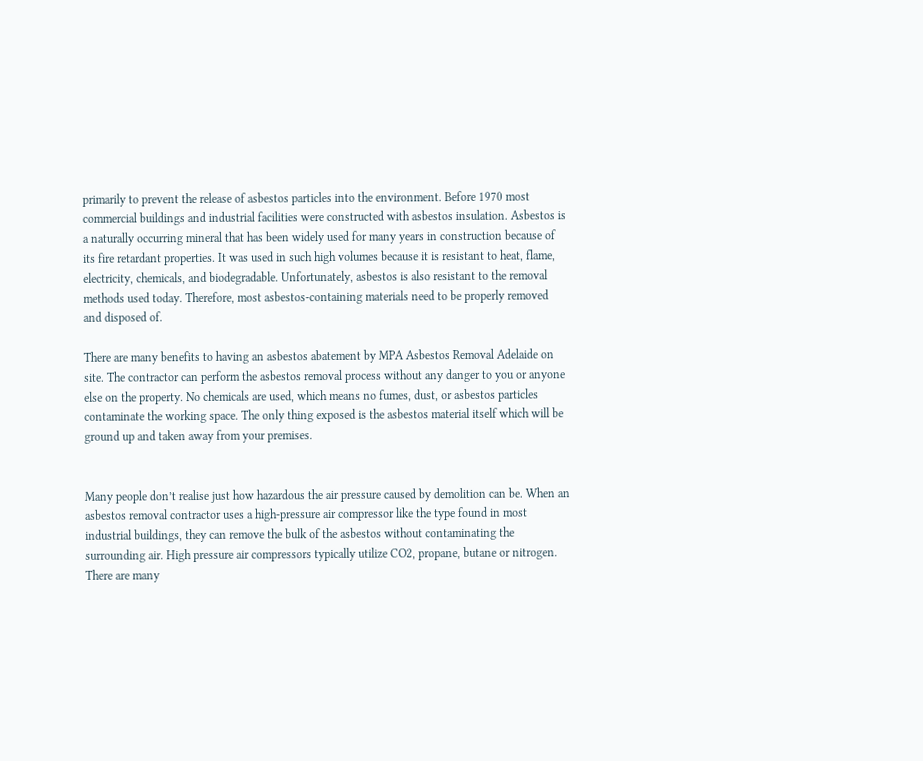primarily to prevent the release of asbestos particles into the environment. Before 1970 most commercial buildings and industrial facilities were constructed with asbestos insulation. Asbestos is a naturally occurring mineral that has been widely used for many years in construction because of its fire retardant properties. It was used in such high volumes because it is resistant to heat, flame, electricity, chemicals, and biodegradable. Unfortunately, asbestos is also resistant to the removal methods used today. Therefore, most asbestos-containing materials need to be properly removed and disposed of.

There are many benefits to having an asbestos abatement by MPA Asbestos Removal Adelaide on site. The contractor can perform the asbestos removal process without any danger to you or anyone else on the property. No chemicals are used, which means no fumes, dust, or asbestos particles contaminate the working space. The only thing exposed is the asbestos material itself which will be ground up and taken away from your premises.


Many people don’t realise just how hazardous the air pressure caused by demolition can be. When an asbestos removal contractor uses a high-pressure air compressor like the type found in most industrial buildings, they can remove the bulk of the asbestos without contaminating the surrounding air. High pressure air compressors typically utilize CO2, propane, butane or nitrogen. There are many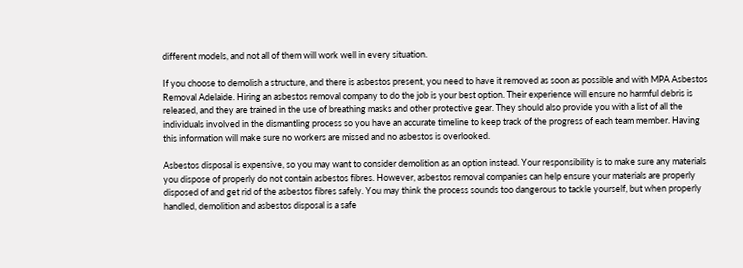different models, and not all of them will work well in every situation.

If you choose to demolish a structure, and there is asbestos present, you need to have it removed as soon as possible and with MPA Asbestos Removal Adelaide. Hiring an asbestos removal company to do the job is your best option. Their experience will ensure no harmful debris is released, and they are trained in the use of breathing masks and other protective gear. They should also provide you with a list of all the individuals involved in the dismantling process so you have an accurate timeline to keep track of the progress of each team member. Having this information will make sure no workers are missed and no asbestos is overlooked.

Asbestos disposal is expensive, so you may want to consider demolition as an option instead. Your responsibility is to make sure any materials you dispose of properly do not contain asbestos fibres. However, asbestos removal companies can help ensure your materials are properly disposed of and get rid of the asbestos fibres safely. You may think the process sounds too dangerous to tackle yourself, but when properly handled, demolition and asbestos disposal is a safe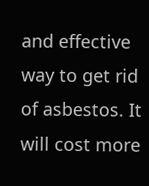and effective way to get rid of asbestos. It will cost more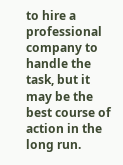to hire a professional company to handle the task, but it may be the best course of action in the long run.